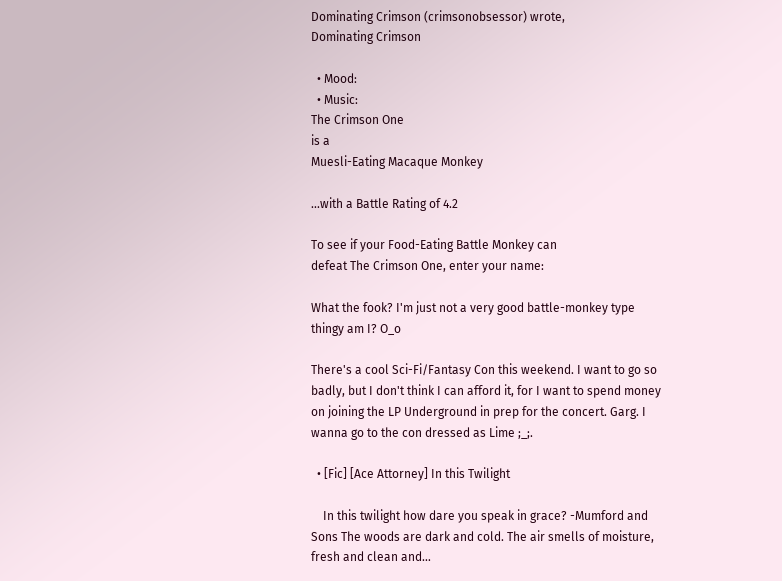Dominating Crimson (crimsonobsessor) wrote,
Dominating Crimson

  • Mood:
  • Music:
The Crimson One
is a
Muesli-Eating Macaque Monkey

...with a Battle Rating of 4.2

To see if your Food-Eating Battle Monkey can
defeat The Crimson One, enter your name:

What the fook? I'm just not a very good battle-monkey type thingy am I? O_o

There's a cool Sci-Fi/Fantasy Con this weekend. I want to go so badly, but I don't think I can afford it, for I want to spend money on joining the LP Underground in prep for the concert. Garg. I wanna go to the con dressed as Lime ;_;.

  • [Fic] [Ace Attorney] In this Twilight

    In this twilight how dare you speak in grace? -Mumford and Sons The woods are dark and cold. The air smells of moisture, fresh and clean and…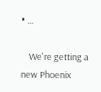• ...

    We're getting a new Phoenix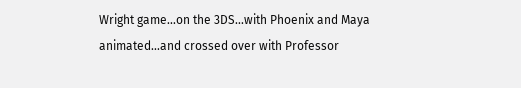Wright game...on the 3DS...with Phoenix and Maya animated...and crossed over with Professor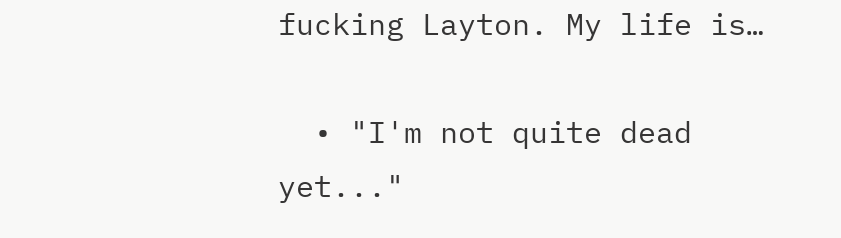fucking Layton. My life is…

  • "I'm not quite dead yet..."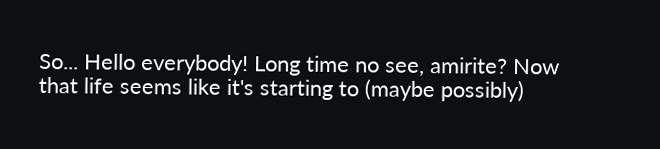So... Hello everybody! Long time no see, amirite? Now that life seems like it's starting to (maybe possibly)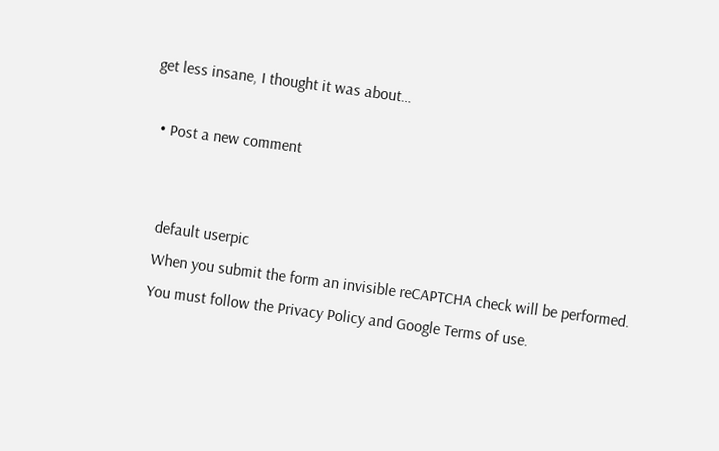get less insane, I thought it was about…

  • Post a new comment


    default userpic
    When you submit the form an invisible reCAPTCHA check will be performed.
    You must follow the Privacy Policy and Google Terms of use.